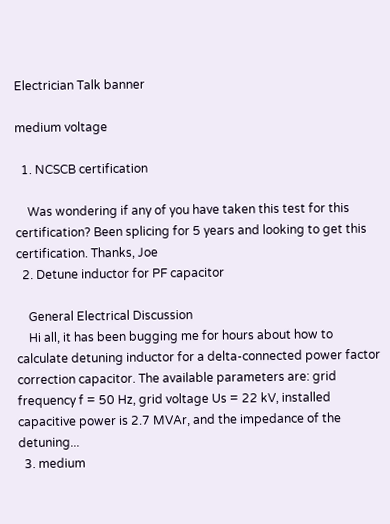Electrician Talk banner

medium voltage

  1. NCSCB certification

    Was wondering if any of you have taken this test for this certification? Been splicing for 5 years and looking to get this certification. Thanks, Joe
  2. Detune inductor for PF capacitor

    General Electrical Discussion
    Hi all, it has been bugging me for hours about how to calculate detuning inductor for a delta-connected power factor correction capacitor. The available parameters are: grid frequency f = 50 Hz, grid voltage Us = 22 kV, installed capacitive power is 2.7 MVAr, and the impedance of the detuning...
  3. medium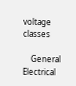voltage classes

    General Electrical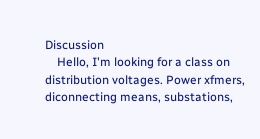Discussion
    Hello, I'm looking for a class on distribution voltages. Power xfmers, diconnecting means, substations,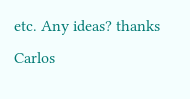etc. Any ideas? thanks Carlos